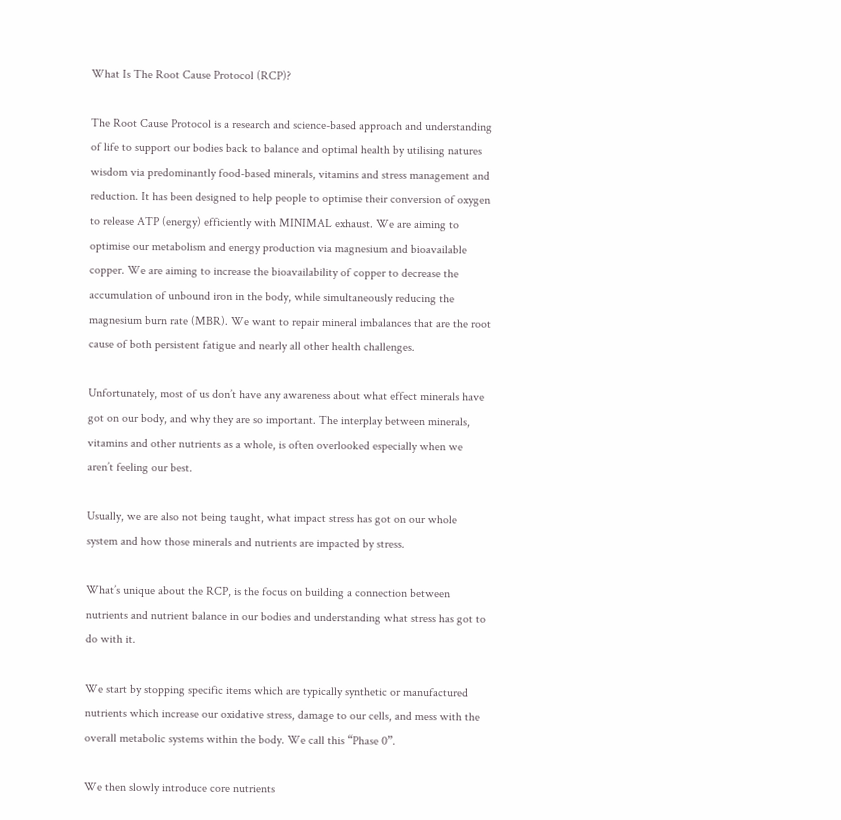What Is The Root Cause Protocol (RCP)?

The Root Cause Protocol is a research and science-based approach and understanding of life to support our bodies back to balance and optimal health by utilising natures wisdom via predominantly food-based minerals, vitamins and stress management and reduction. It has been designed to help people to optimise their conversion of oxygen to release ATP (energy) efficiently with MINIMAL exhaust. We are aiming to optimise our metabolism and energy production via magnesium and bioavailable copper. We are aiming to increase the bioavailability of copper to decrease the accumulation of unbound iron in the body, while simultaneously reducing the magnesium burn rate (MBR). We want to repair mineral imbalances that are the root cause of both persistent fatigue and nearly all other health challenges.

Unfortunately, most of us don’t have any awareness about what effect minerals have got on our body, and why they are so important. The interplay between minerals, vitamins and other nutrients as a whole, is often overlooked especially when we aren’t feeling our best.

Usually, we are also not being taught, what impact stress has got on our whole system and how those minerals and nutrients are impacted by stress.

What’s unique about the RCP, is the focus on building a connection between nutrients and nutrient balance in our bodies and understanding what stress has got to do with it.

We start by stopping specific items which are typically synthetic or manufactured nutrients which increase our oxidative stress, damage to our cells, and mess with the overall metabolic systems within the body. We call this “Phase 0”.

We then slowly introduce core nutrients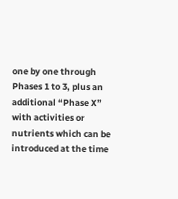one by one through Phases 1 to 3, plus an additional “Phase X” with activities or nutrients which can be introduced at the time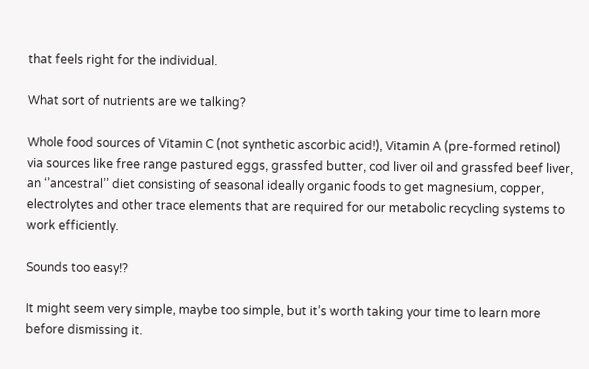that feels right for the individual.

What sort of nutrients are we talking?

Whole food sources of Vitamin C (not synthetic ascorbic acid!), Vitamin A (pre-formed retinol) via sources like free range pastured eggs, grassfed butter, cod liver oil and grassfed beef liver, an ‘’ancestral’’ diet consisting of seasonal ideally organic foods to get magnesium, copper, electrolytes and other trace elements that are required for our metabolic recycling systems to work efficiently.

Sounds too easy!?

It might seem very simple, maybe too simple, but it’s worth taking your time to learn more before dismissing it.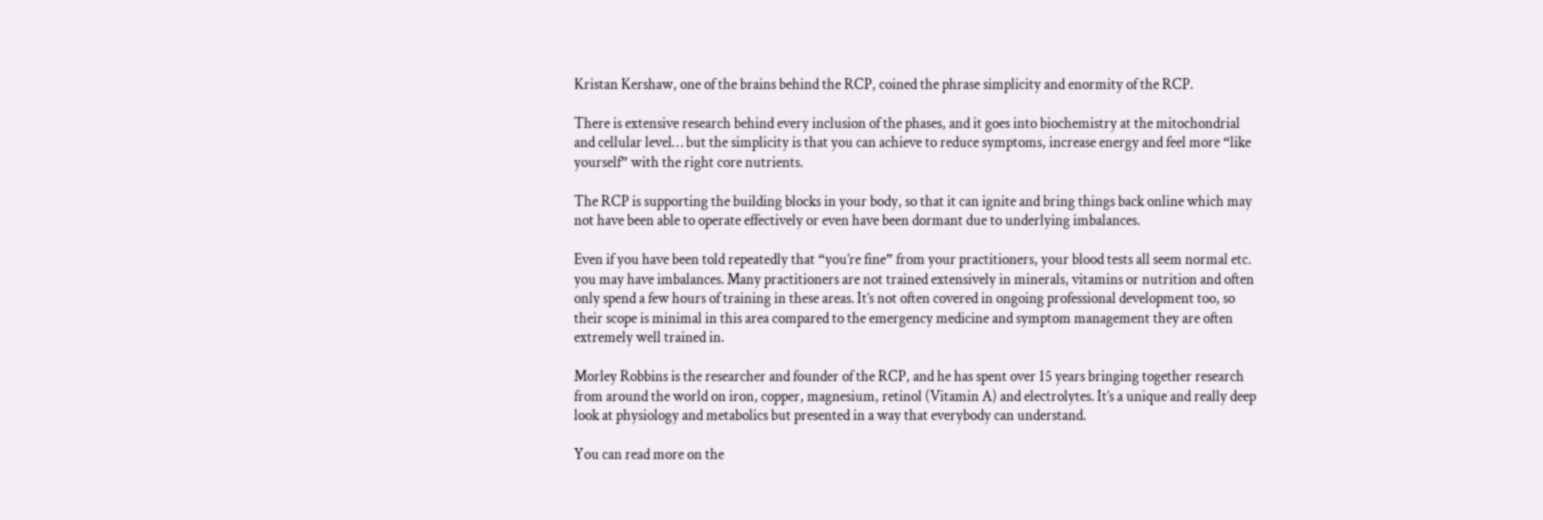Kristan Kershaw, one of the brains behind the RCP, coined the phrase simplicity and enormity of the RCP.

There is extensive research behind every inclusion of the phases, and it goes into biochemistry at the mitochondrial and cellular level… but the simplicity is that you can achieve to reduce symptoms, increase energy and feel more “like yourself” with the right core nutrients.

The RCP is supporting the building blocks in your body, so that it can ignite and bring things back online which may not have been able to operate effectively or even have been dormant due to underlying imbalances.

Even if you have been told repeatedly that “you’re fine” from your practitioners, your blood tests all seem normal etc. you may have imbalances. Many practitioners are not trained extensively in minerals, vitamins or nutrition and often only spend a few hours of training in these areas. It’s not often covered in ongoing professional development too, so their scope is minimal in this area compared to the emergency medicine and symptom management they are often extremely well trained in.

Morley Robbins is the researcher and founder of the RCP, and he has spent over 15 years bringing together research from around the world on iron, copper, magnesium, retinol (Vitamin A) and electrolytes. It’s a unique and really deep look at physiology and metabolics but presented in a way that everybody can understand.

You can read more on the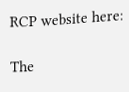RCP website here:

The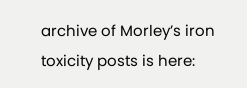archive of Morley’s iron toxicity posts is here: